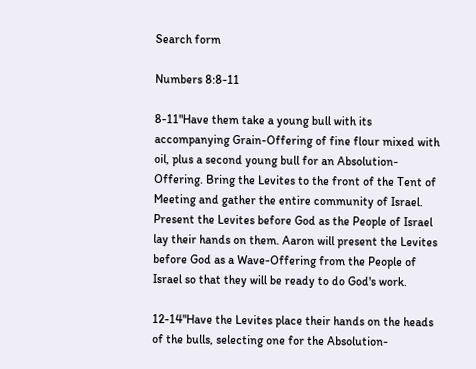Search form

Numbers 8:8-11

8-11"Have them take a young bull with its accompanying Grain-Offering of fine flour mixed with oil, plus a second young bull for an Absolution-Offering. Bring the Levites to the front of the Tent of Meeting and gather the entire community of Israel. Present the Levites before God as the People of Israel lay their hands on them. Aaron will present the Levites before God as a Wave-Offering from the People of Israel so that they will be ready to do God's work.

12-14"Have the Levites place their hands on the heads of the bulls, selecting one for the Absolution-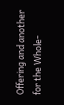Offering and another for the Whole-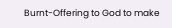Burnt-Offering to God to make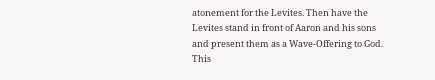atonement for the Levites. Then have the Levites stand in front of Aaron and his sons and present them as a Wave-Offering to God. This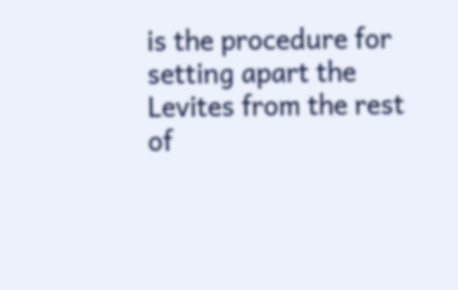is the procedure for setting apart the Levites from the rest of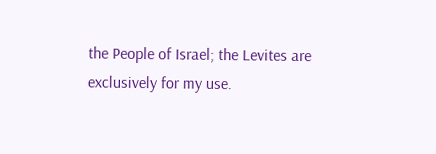the People of Israel; the Levites are exclusively for my use.